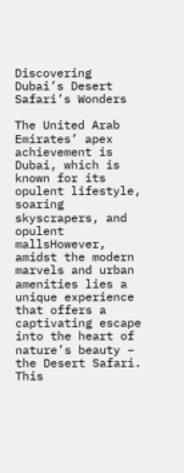Discovering Dubai’s Desert Safari’s Wonders

The United Arab Emirates’ apex achievement is Dubai, which is known for its opulent lifestyle, soaring skyscrapers, and opulent mallsHowever, amidst the modern marvels and urban amenities lies a unique experience that offers a captivating escape into the heart of nature’s beauty – the Desert Safari. This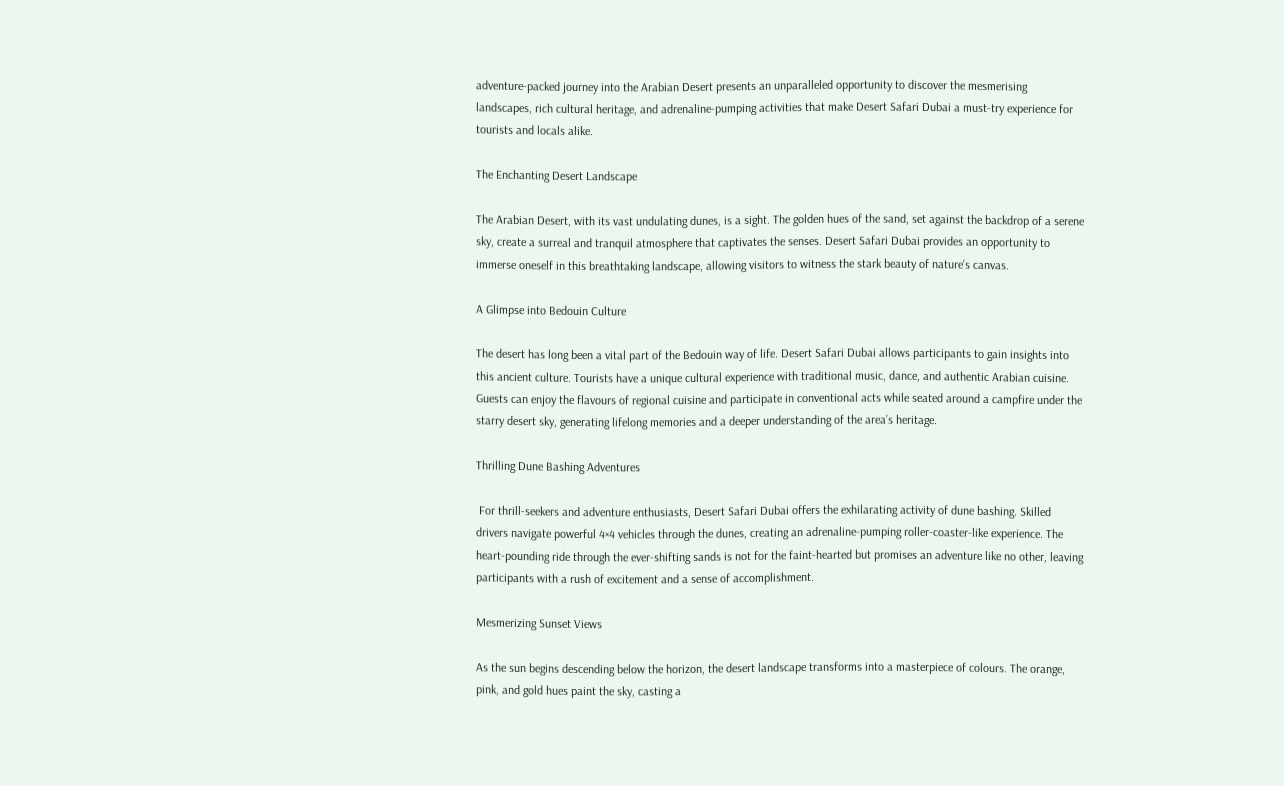adventure-packed journey into the Arabian Desert presents an unparalleled opportunity to discover the mesmerising landscapes, rich cultural heritage, and adrenaline-pumping activities that make Desert Safari Dubai a must-try experience for tourists and locals alike.

The Enchanting Desert Landscape

The Arabian Desert, with its vast undulating dunes, is a sight. The golden hues of the sand, set against the backdrop of a serene sky, create a surreal and tranquil atmosphere that captivates the senses. Desert Safari Dubai provides an opportunity to immerse oneself in this breathtaking landscape, allowing visitors to witness the stark beauty of nature’s canvas.

A Glimpse into Bedouin Culture

The desert has long been a vital part of the Bedouin way of life. Desert Safari Dubai allows participants to gain insights into this ancient culture. Tourists have a unique cultural experience with traditional music, dance, and authentic Arabian cuisine. Guests can enjoy the flavours of regional cuisine and participate in conventional acts while seated around a campfire under the starry desert sky, generating lifelong memories and a deeper understanding of the area’s heritage.

Thrilling Dune Bashing Adventures

 For thrill-seekers and adventure enthusiasts, Desert Safari Dubai offers the exhilarating activity of dune bashing. Skilled drivers navigate powerful 4×4 vehicles through the dunes, creating an adrenaline-pumping roller-coaster-like experience. The heart-pounding ride through the ever-shifting sands is not for the faint-hearted but promises an adventure like no other, leaving participants with a rush of excitement and a sense of accomplishment.

Mesmerizing Sunset Views

As the sun begins descending below the horizon, the desert landscape transforms into a masterpiece of colours. The orange, pink, and gold hues paint the sky, casting a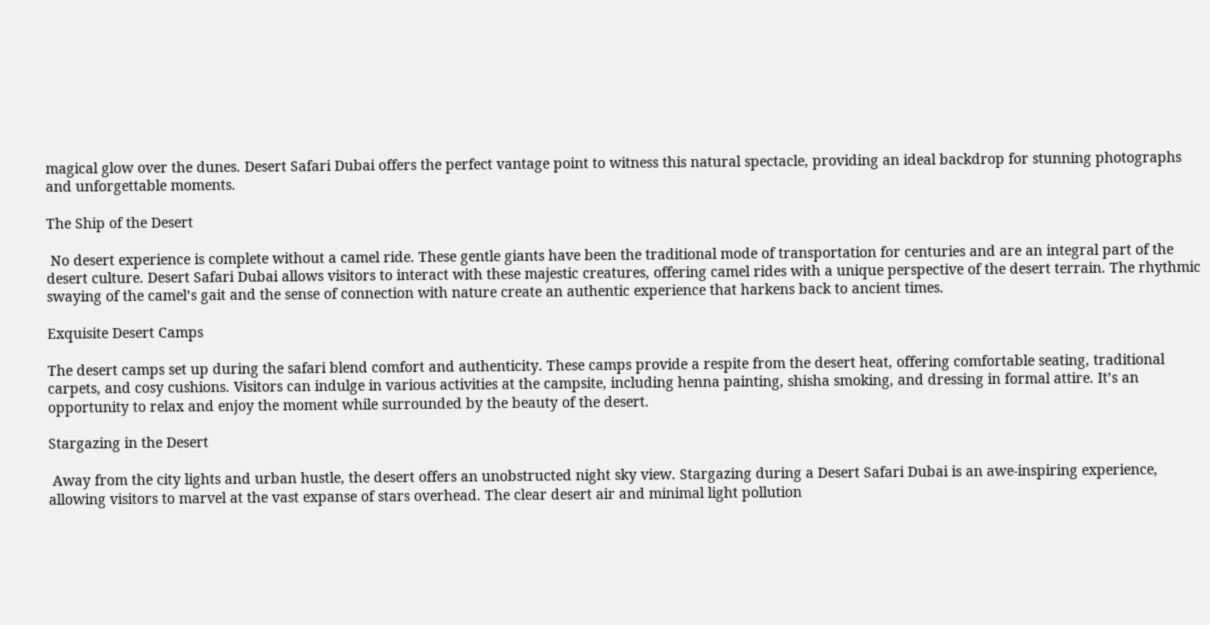magical glow over the dunes. Desert Safari Dubai offers the perfect vantage point to witness this natural spectacle, providing an ideal backdrop for stunning photographs and unforgettable moments.

The Ship of the Desert

 No desert experience is complete without a camel ride. These gentle giants have been the traditional mode of transportation for centuries and are an integral part of the desert culture. Desert Safari Dubai allows visitors to interact with these majestic creatures, offering camel rides with a unique perspective of the desert terrain. The rhythmic swaying of the camel’s gait and the sense of connection with nature create an authentic experience that harkens back to ancient times.

Exquisite Desert Camps

The desert camps set up during the safari blend comfort and authenticity. These camps provide a respite from the desert heat, offering comfortable seating, traditional carpets, and cosy cushions. Visitors can indulge in various activities at the campsite, including henna painting, shisha smoking, and dressing in formal attire. It’s an opportunity to relax and enjoy the moment while surrounded by the beauty of the desert.

Stargazing in the Desert

 Away from the city lights and urban hustle, the desert offers an unobstructed night sky view. Stargazing during a Desert Safari Dubai is an awe-inspiring experience, allowing visitors to marvel at the vast expanse of stars overhead. The clear desert air and minimal light pollution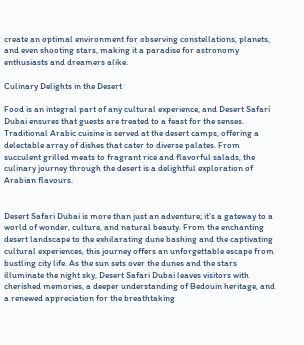create an optimal environment for observing constellations, planets, and even shooting stars, making it a paradise for astronomy enthusiasts and dreamers alike.

Culinary Delights in the Desert

Food is an integral part of any cultural experience, and Desert Safari Dubai ensures that guests are treated to a feast for the senses. Traditional Arabic cuisine is served at the desert camps, offering a delectable array of dishes that cater to diverse palates. From succulent grilled meats to fragrant rice and flavorful salads, the culinary journey through the desert is a delightful exploration of Arabian flavours.


Desert Safari Dubai is more than just an adventure; it’s a gateway to a world of wonder, culture, and natural beauty. From the enchanting desert landscape to the exhilarating dune bashing and the captivating cultural experiences, this journey offers an unforgettable escape from bustling city life. As the sun sets over the dunes and the stars illuminate the night sky, Desert Safari Dubai leaves visitors with cherished memories, a deeper understanding of Bedouin heritage, and a renewed appreciation for the breathtaking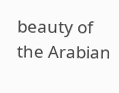beauty of the Arabian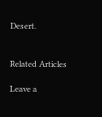Desert.


Related Articles

Leave a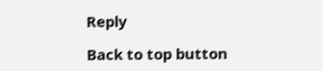Reply

Back to top button